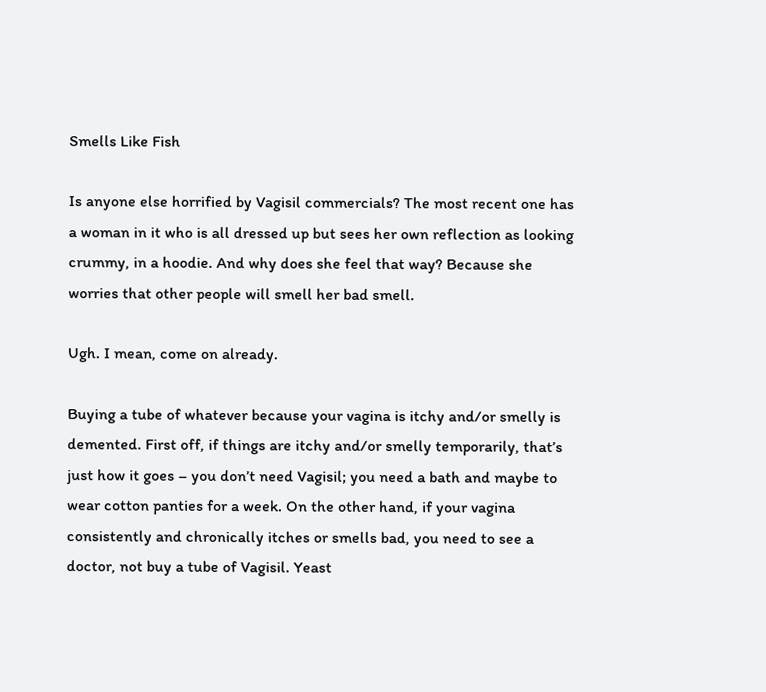Smells Like Fish

Is anyone else horrified by Vagisil commercials? The most recent one has a woman in it who is all dressed up but sees her own reflection as looking crummy, in a hoodie. And why does she feel that way? Because she worries that other people will smell her bad smell.

Ugh. I mean, come on already.

Buying a tube of whatever because your vagina is itchy and/or smelly is demented. First off, if things are itchy and/or smelly temporarily, that’s just how it goes – you don’t need Vagisil; you need a bath and maybe to wear cotton panties for a week. On the other hand, if your vagina consistently and chronically itches or smells bad, you need to see a doctor, not buy a tube of Vagisil. Yeast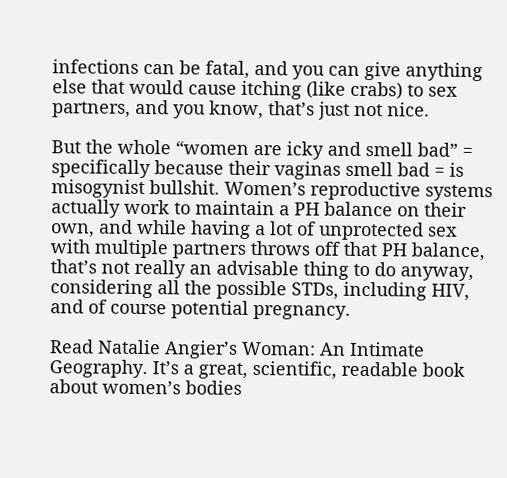infections can be fatal, and you can give anything else that would cause itching (like crabs) to sex partners, and you know, that’s just not nice.

But the whole “women are icky and smell bad” = specifically because their vaginas smell bad = is misogynist bullshit. Women’s reproductive systems actually work to maintain a PH balance on their own, and while having a lot of unprotected sex with multiple partners throws off that PH balance, that’s not really an advisable thing to do anyway, considering all the possible STDs, including HIV, and of course potential pregnancy.

Read Natalie Angier’s Woman: An Intimate Geography. It’s a great, scientific, readable book about women’s bodies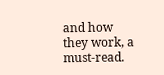and how they work, a must-read.